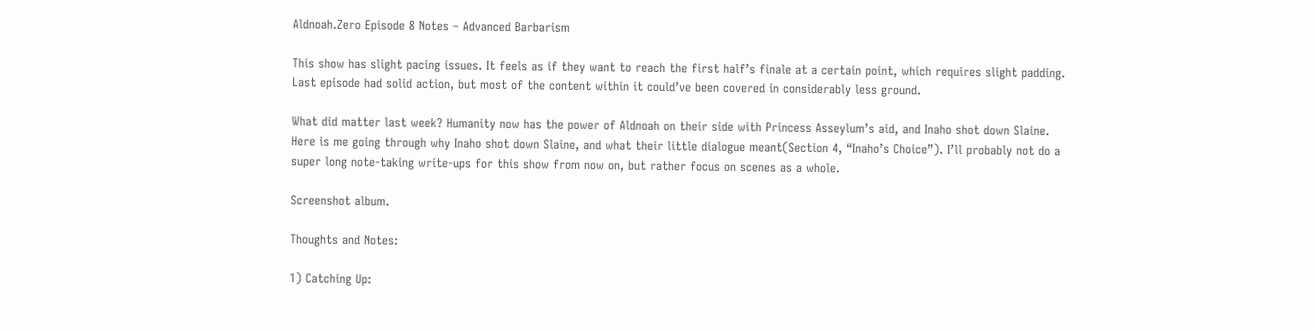Aldnoah.Zero Episode 8 Notes – Advanced Barbarism

This show has slight pacing issues. It feels as if they want to reach the first half’s finale at a certain point, which requires slight padding. Last episode had solid action, but most of the content within it could’ve been covered in considerably less ground.

What did matter last week? Humanity now has the power of Aldnoah on their side with Princess Asseylum’s aid, and Inaho shot down Slaine. Here is me going through why Inaho shot down Slaine, and what their little dialogue meant(Section 4, “Inaho’s Choice”). I’ll probably not do a super long note-taking write-ups for this show from now on, but rather focus on scenes as a whole.

Screenshot album.

Thoughts and Notes:

1) Catching Up: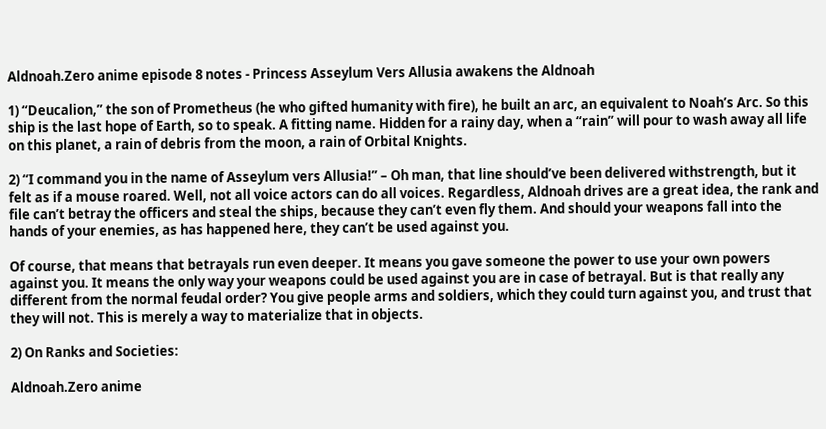Aldnoah.Zero anime episode 8 notes - Princess Asseylum Vers Allusia awakens the Aldnoah

1) “Deucalion,” the son of Prometheus (he who gifted humanity with fire), he built an arc, an equivalent to Noah’s Arc. So this ship is the last hope of Earth, so to speak. A fitting name. Hidden for a rainy day, when a “rain” will pour to wash away all life on this planet, a rain of debris from the moon, a rain of Orbital Knights.

2) “I command you in the name of Asseylum vers Allusia!” – Oh man, that line should’ve been delivered withstrength, but it felt as if a mouse roared. Well, not all voice actors can do all voices. Regardless, Aldnoah drives are a great idea, the rank and file can’t betray the officers and steal the ships, because they can’t even fly them. And should your weapons fall into the hands of your enemies, as has happened here, they can’t be used against you.

Of course, that means that betrayals run even deeper. It means you gave someone the power to use your own powers against you. It means the only way your weapons could be used against you are in case of betrayal. But is that really any different from the normal feudal order? You give people arms and soldiers, which they could turn against you, and trust that they will not. This is merely a way to materialize that in objects.

2) On Ranks and Societies:

Aldnoah.Zero anime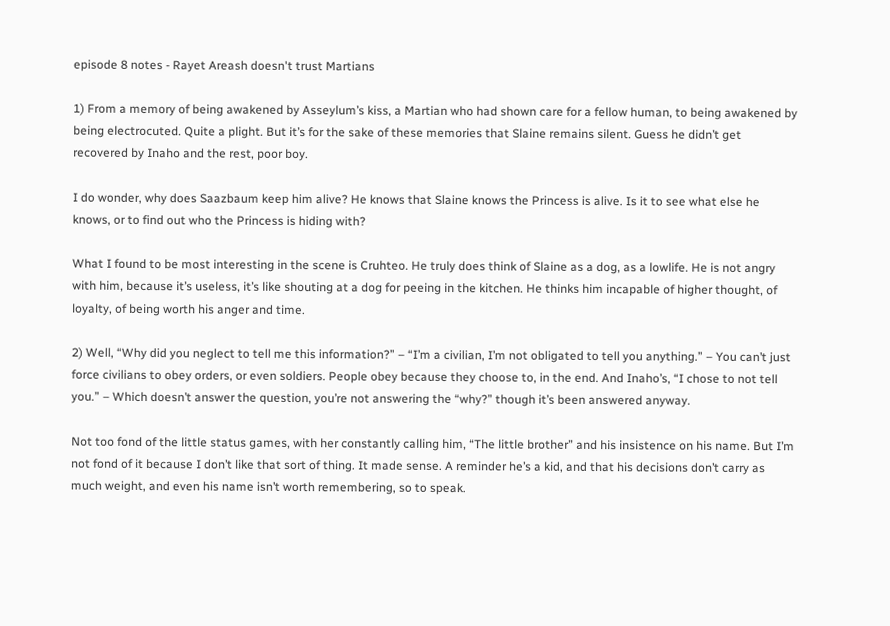episode 8 notes - Rayet Areash doesn't trust Martians

1) From a memory of being awakened by Asseylum’s kiss, a Martian who had shown care for a fellow human, to being awakened by being electrocuted. Quite a plight. But it’s for the sake of these memories that Slaine remains silent. Guess he didn’t get recovered by Inaho and the rest, poor boy.

I do wonder, why does Saazbaum keep him alive? He knows that Slaine knows the Princess is alive. Is it to see what else he knows, or to find out who the Princess is hiding with?

What I found to be most interesting in the scene is Cruhteo. He truly does think of Slaine as a dog, as a lowlife. He is not angry with him, because it’s useless, it’s like shouting at a dog for peeing in the kitchen. He thinks him incapable of higher thought, of loyalty, of being worth his anger and time.

2) Well, “Why did you neglect to tell me this information?” – “I’m a civilian, I’m not obligated to tell you anything.” – You can’t just force civilians to obey orders, or even soldiers. People obey because they choose to, in the end. And Inaho’s, “I chose to not tell you.” – Which doesn’t answer the question, you’re not answering the “why?” though it’s been answered anyway.

Not too fond of the little status games, with her constantly calling him, “The little brother” and his insistence on his name. But I’m not fond of it because I don’t like that sort of thing. It made sense. A reminder he’s a kid, and that his decisions don’t carry as much weight, and even his name isn’t worth remembering, so to speak.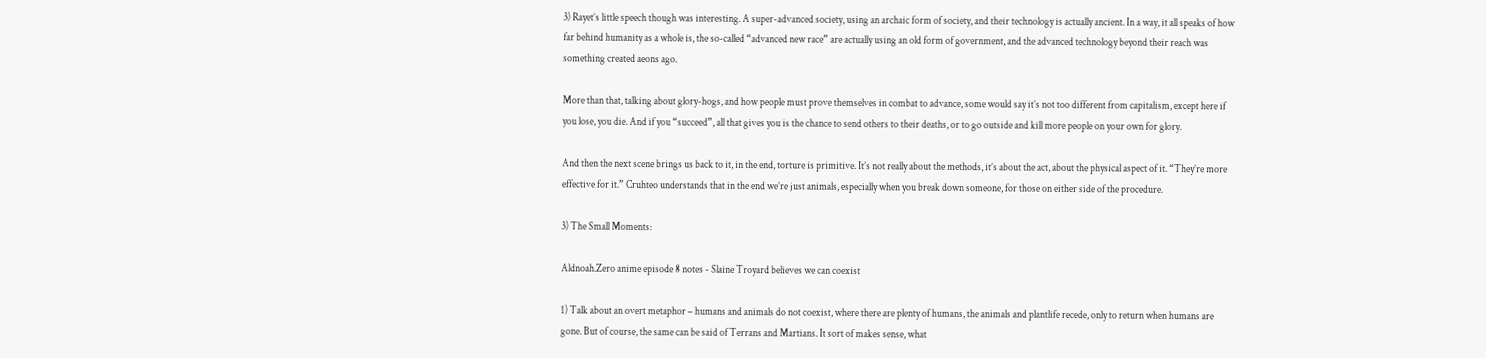3) Rayet’s little speech though was interesting. A super-advanced society, using an archaic form of society, and their technology is actually ancient. In a way, it all speaks of how far behind humanity as a whole is, the so-called “advanced new race” are actually using an old form of government, and the advanced technology beyond their reach was something created aeons ago.

More than that, talking about glory-hogs, and how people must prove themselves in combat to advance, some would say it’s not too different from capitalism, except here if you lose, you die. And if you “succeed”, all that gives you is the chance to send others to their deaths, or to go outside and kill more people on your own for glory.

And then the next scene brings us back to it, in the end, torture is primitive. It’s not really about the methods, it’s about the act, about the physical aspect of it. “They’re more effective for it.” Cruhteo understands that in the end we’re just animals, especially when you break down someone, for those on either side of the procedure.

3) The Small Moments:

Aldnoah.Zero anime episode 8 notes - Slaine Troyard believes we can coexist

1) Talk about an overt metaphor – humans and animals do not coexist, where there are plenty of humans, the animals and plantlife recede, only to return when humans are gone. But of course, the same can be said of Terrans and Martians. It sort of makes sense, what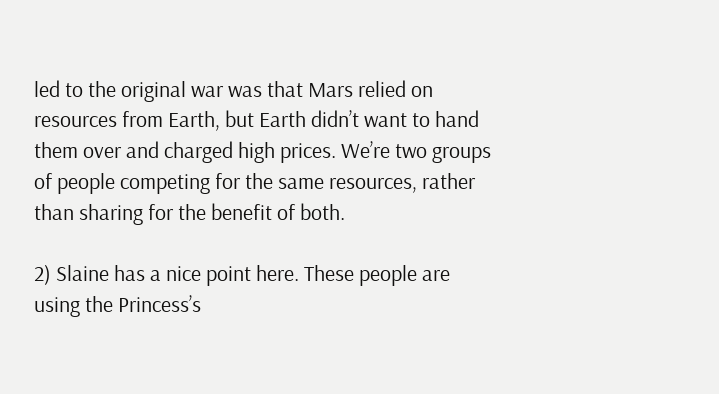led to the original war was that Mars relied on resources from Earth, but Earth didn’t want to hand them over and charged high prices. We’re two groups of people competing for the same resources, rather than sharing for the benefit of both.

2) Slaine has a nice point here. These people are using the Princess’s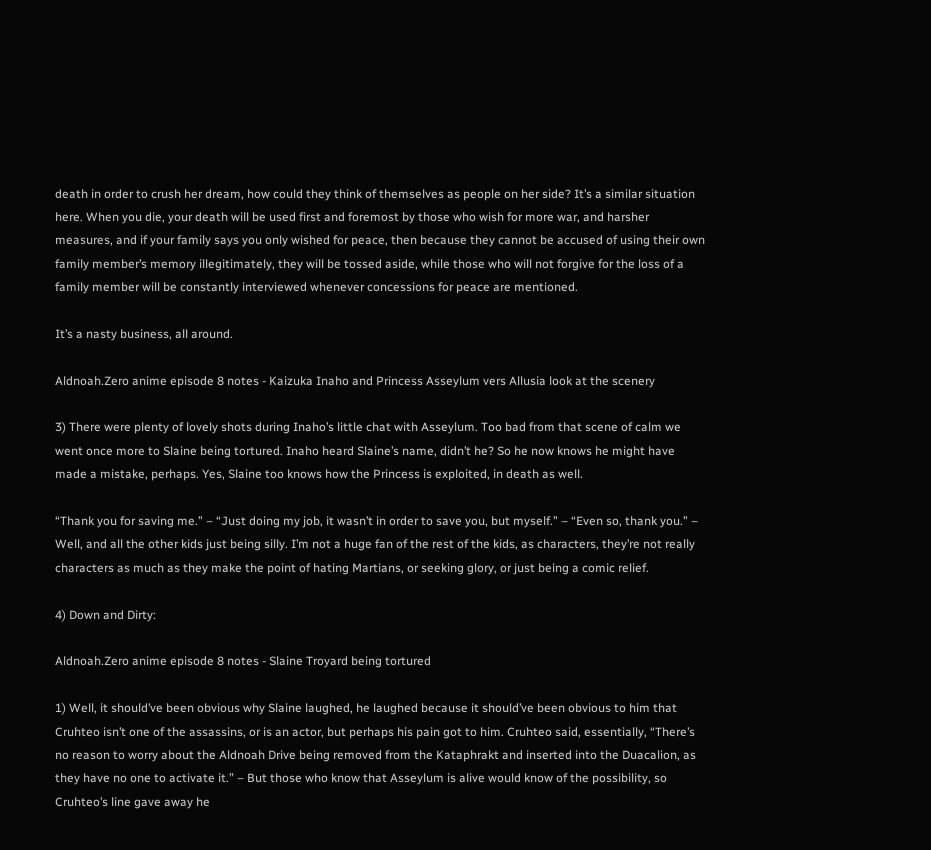death in order to crush her dream, how could they think of themselves as people on her side? It’s a similar situation here. When you die, your death will be used first and foremost by those who wish for more war, and harsher measures, and if your family says you only wished for peace, then because they cannot be accused of using their own family member’s memory illegitimately, they will be tossed aside, while those who will not forgive for the loss of a family member will be constantly interviewed whenever concessions for peace are mentioned.

It’s a nasty business, all around.

Aldnoah.Zero anime episode 8 notes - Kaizuka Inaho and Princess Asseylum vers Allusia look at the scenery

3) There were plenty of lovely shots during Inaho’s little chat with Asseylum. Too bad from that scene of calm we went once more to Slaine being tortured. Inaho heard Slaine’s name, didn’t he? So he now knows he might have made a mistake, perhaps. Yes, Slaine too knows how the Princess is exploited, in death as well.

“Thank you for saving me.” – “Just doing my job, it wasn’t in order to save you, but myself.” – “Even so, thank you.” – Well, and all the other kids just being silly. I’m not a huge fan of the rest of the kids, as characters, they’re not really characters as much as they make the point of hating Martians, or seeking glory, or just being a comic relief.

4) Down and Dirty:

Aldnoah.Zero anime episode 8 notes - Slaine Troyard being tortured

1) Well, it should’ve been obvious why Slaine laughed, he laughed because it should’ve been obvious to him that Cruhteo isn’t one of the assassins, or is an actor, but perhaps his pain got to him. Cruhteo said, essentially, “There’s no reason to worry about the Aldnoah Drive being removed from the Kataphrakt and inserted into the Duacalion, as they have no one to activate it.” – But those who know that Asseylum is alive would know of the possibility, so Cruhteo’s line gave away he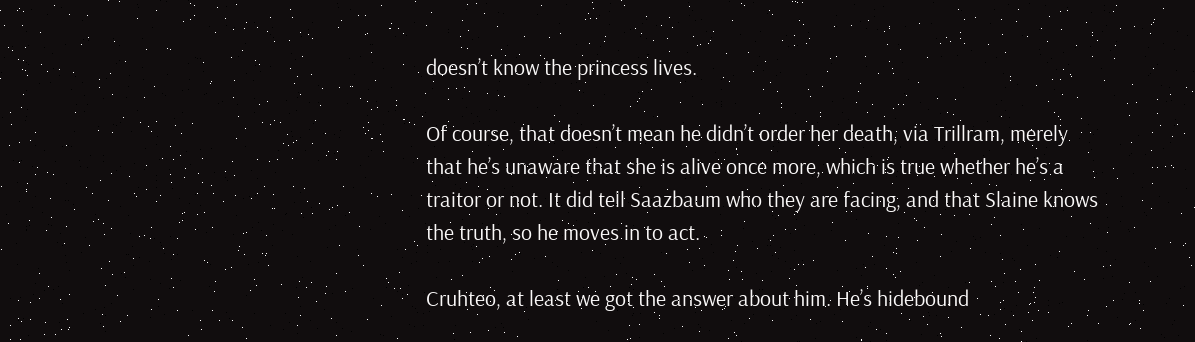doesn’t know the princess lives.

Of course, that doesn’t mean he didn’t order her death, via Trillram, merely that he’s unaware that she is alive once more, which is true whether he’s a traitor or not. It did tell Saazbaum who they are facing, and that Slaine knows the truth, so he moves in to act.

Cruhteo, at least we got the answer about him. He’s hidebound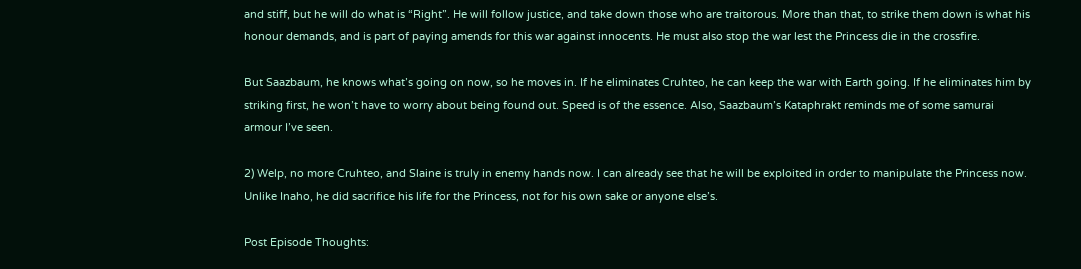and stiff, but he will do what is “Right”. He will follow justice, and take down those who are traitorous. More than that, to strike them down is what his honour demands, and is part of paying amends for this war against innocents. He must also stop the war lest the Princess die in the crossfire.

But Saazbaum, he knows what’s going on now, so he moves in. If he eliminates Cruhteo, he can keep the war with Earth going. If he eliminates him by striking first, he won’t have to worry about being found out. Speed is of the essence. Also, Saazbaum’s Kataphrakt reminds me of some samurai armour I’ve seen.

2) Welp, no more Cruhteo, and Slaine is truly in enemy hands now. I can already see that he will be exploited in order to manipulate the Princess now. Unlike Inaho, he did sacrifice his life for the Princess, not for his own sake or anyone else’s.

Post Episode Thoughts: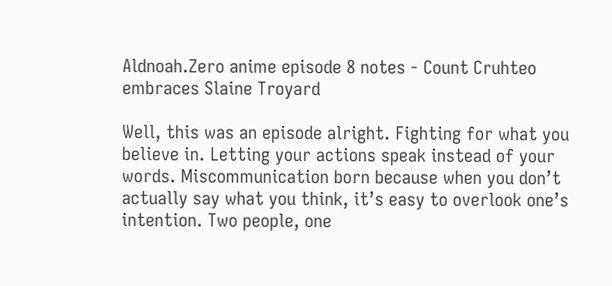Aldnoah.Zero anime episode 8 notes - Count Cruhteo embraces Slaine Troyard

Well, this was an episode alright. Fighting for what you believe in. Letting your actions speak instead of your words. Miscommunication born because when you don’t actually say what you think, it’s easy to overlook one’s intention. Two people, one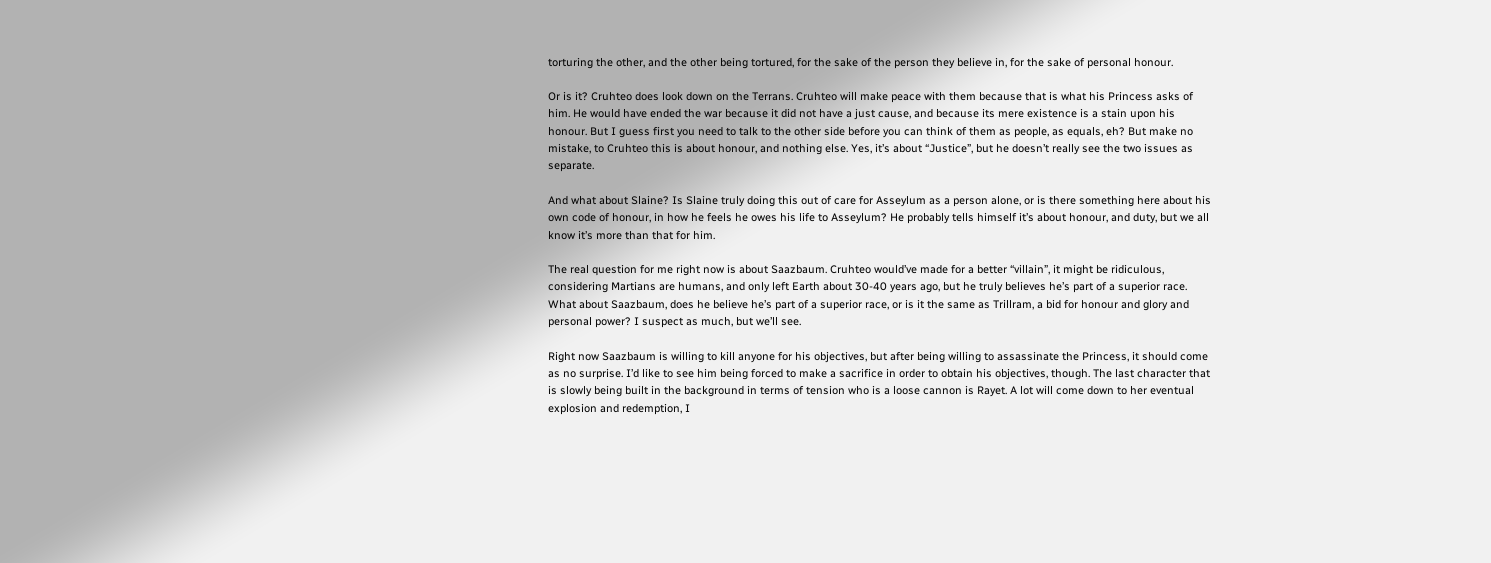torturing the other, and the other being tortured, for the sake of the person they believe in, for the sake of personal honour.

Or is it? Cruhteo does look down on the Terrans. Cruhteo will make peace with them because that is what his Princess asks of him. He would have ended the war because it did not have a just cause, and because its mere existence is a stain upon his honour. But I guess first you need to talk to the other side before you can think of them as people, as equals, eh? But make no mistake, to Cruhteo this is about honour, and nothing else. Yes, it’s about “Justice”, but he doesn’t really see the two issues as separate.

And what about Slaine? Is Slaine truly doing this out of care for Asseylum as a person alone, or is there something here about his own code of honour, in how he feels he owes his life to Asseylum? He probably tells himself it’s about honour, and duty, but we all know it’s more than that for him.

The real question for me right now is about Saazbaum. Cruhteo would’ve made for a better “villain”, it might be ridiculous, considering Martians are humans, and only left Earth about 30-40 years ago, but he truly believes he’s part of a superior race. What about Saazbaum, does he believe he’s part of a superior race, or is it the same as Trillram, a bid for honour and glory and personal power? I suspect as much, but we’ll see.

Right now Saazbaum is willing to kill anyone for his objectives, but after being willing to assassinate the Princess, it should come as no surprise. I’d like to see him being forced to make a sacrifice in order to obtain his objectives, though. The last character that is slowly being built in the background in terms of tension who is a loose cannon is Rayet. A lot will come down to her eventual explosion and redemption, I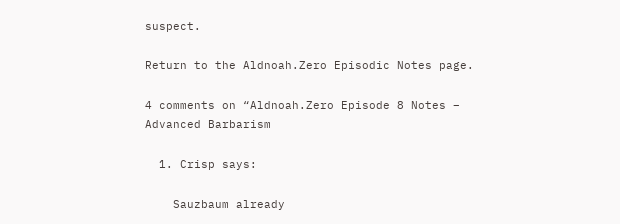suspect.

Return to the Aldnoah.Zero Episodic Notes page.

4 comments on “Aldnoah.Zero Episode 8 Notes – Advanced Barbarism

  1. Crisp says:

    Sauzbaum already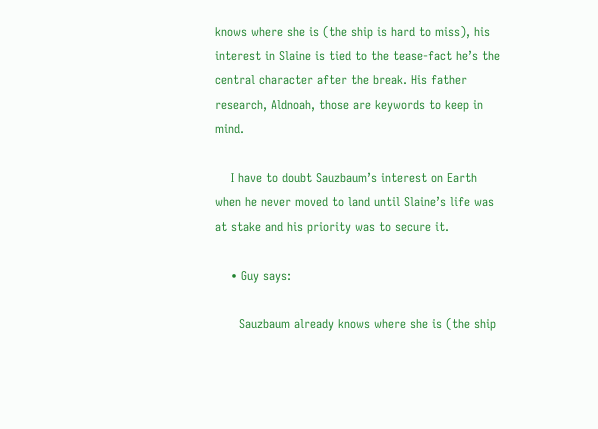knows where she is (the ship is hard to miss), his interest in Slaine is tied to the tease-fact he’s the central character after the break. His father research, Aldnoah, those are keywords to keep in mind.

    I have to doubt Sauzbaum’s interest on Earth when he never moved to land until Slaine’s life was at stake and his priority was to secure it.

    • Guy says:

      Sauzbaum already knows where she is (the ship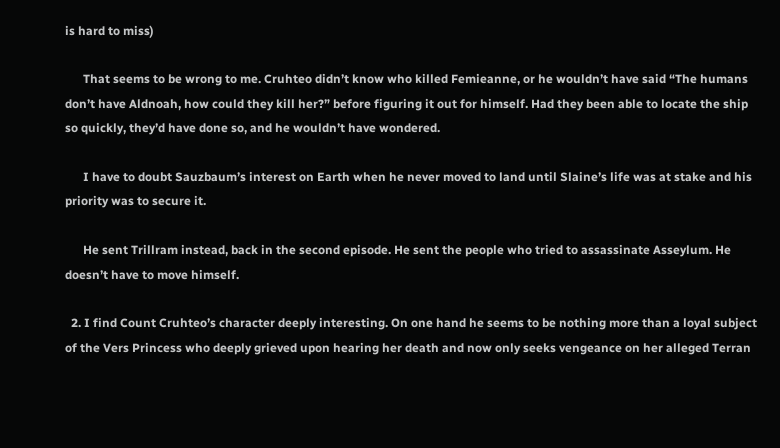is hard to miss)

      That seems to be wrong to me. Cruhteo didn’t know who killed Femieanne, or he wouldn’t have said “The humans don’t have Aldnoah, how could they kill her?” before figuring it out for himself. Had they been able to locate the ship so quickly, they’d have done so, and he wouldn’t have wondered.

      I have to doubt Sauzbaum’s interest on Earth when he never moved to land until Slaine’s life was at stake and his priority was to secure it.

      He sent Trillram instead, back in the second episode. He sent the people who tried to assassinate Asseylum. He doesn’t have to move himself.

  2. I find Count Cruhteo’s character deeply interesting. On one hand he seems to be nothing more than a loyal subject of the Vers Princess who deeply grieved upon hearing her death and now only seeks vengeance on her alleged Terran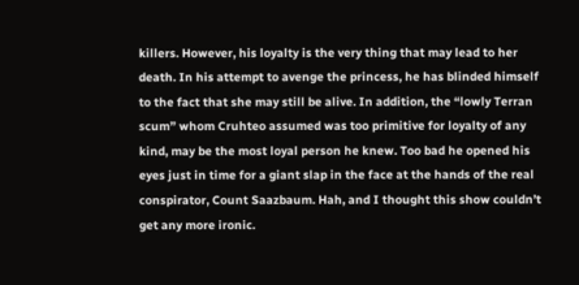killers. However, his loyalty is the very thing that may lead to her death. In his attempt to avenge the princess, he has blinded himself to the fact that she may still be alive. In addition, the “lowly Terran scum” whom Cruhteo assumed was too primitive for loyalty of any kind, may be the most loyal person he knew. Too bad he opened his eyes just in time for a giant slap in the face at the hands of the real conspirator, Count Saazbaum. Hah, and I thought this show couldn’t get any more ironic.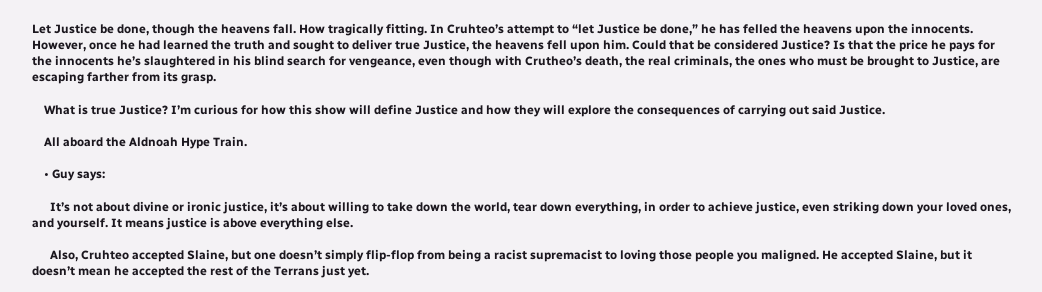Let Justice be done, though the heavens fall. How tragically fitting. In Cruhteo’s attempt to “let Justice be done,” he has felled the heavens upon the innocents. However, once he had learned the truth and sought to deliver true Justice, the heavens fell upon him. Could that be considered Justice? Is that the price he pays for the innocents he’s slaughtered in his blind search for vengeance, even though with Crutheo’s death, the real criminals, the ones who must be brought to Justice, are escaping farther from its grasp.

    What is true Justice? I’m curious for how this show will define Justice and how they will explore the consequences of carrying out said Justice.

    All aboard the Aldnoah Hype Train.

    • Guy says:

      It’s not about divine or ironic justice, it’s about willing to take down the world, tear down everything, in order to achieve justice, even striking down your loved ones, and yourself. It means justice is above everything else.

      Also, Cruhteo accepted Slaine, but one doesn’t simply flip-flop from being a racist supremacist to loving those people you maligned. He accepted Slaine, but it doesn’t mean he accepted the rest of the Terrans just yet.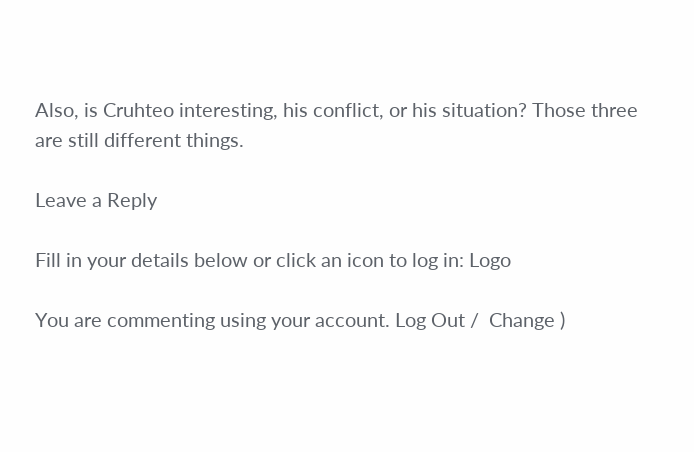Also, is Cruhteo interesting, his conflict, or his situation? Those three are still different things.

Leave a Reply

Fill in your details below or click an icon to log in: Logo

You are commenting using your account. Log Out /  Change )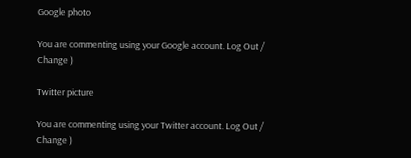Google photo

You are commenting using your Google account. Log Out /  Change )

Twitter picture

You are commenting using your Twitter account. Log Out /  Change )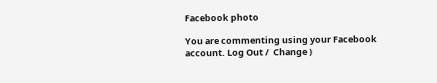Facebook photo

You are commenting using your Facebook account. Log Out /  Change )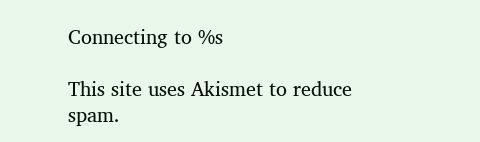Connecting to %s

This site uses Akismet to reduce spam.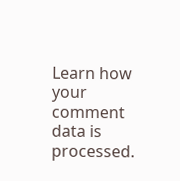Learn how your comment data is processed.